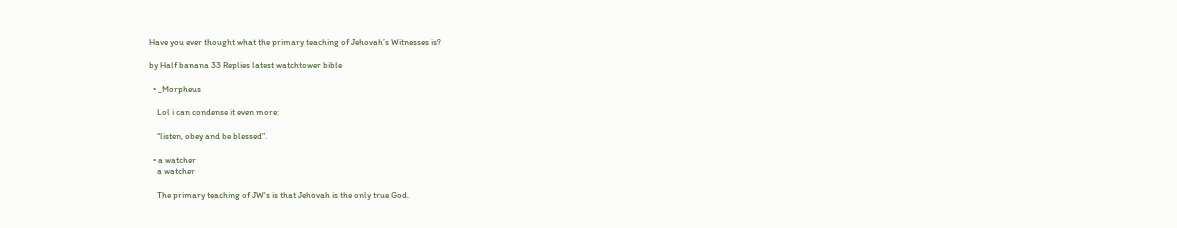Have you ever thought what the primary teaching of Jehovah’s Witnesses is?

by Half banana 33 Replies latest watchtower bible

  • _Morpheus

    Lol i can condense it even more:

    “listen, obey and be blessed”.

  • a watcher
    a watcher

    The primary teaching of JW's is that Jehovah is the only true God.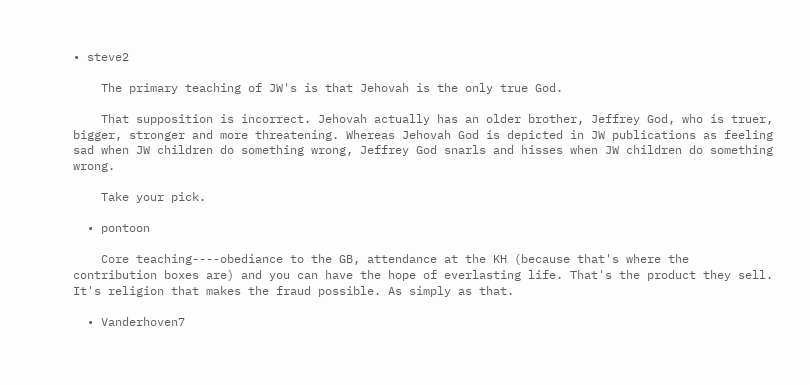• steve2

    The primary teaching of JW's is that Jehovah is the only true God.

    That supposition is incorrect. Jehovah actually has an older brother, Jeffrey God, who is truer, bigger, stronger and more threatening. Whereas Jehovah God is depicted in JW publications as feeling sad when JW children do something wrong, Jeffrey God snarls and hisses when JW children do something wrong.

    Take your pick.

  • pontoon

    Core teaching----obediance to the GB, attendance at the KH (because that's where the contribution boxes are) and you can have the hope of everlasting life. That's the product they sell. It's religion that makes the fraud possible. As simply as that.

  • Vanderhoven7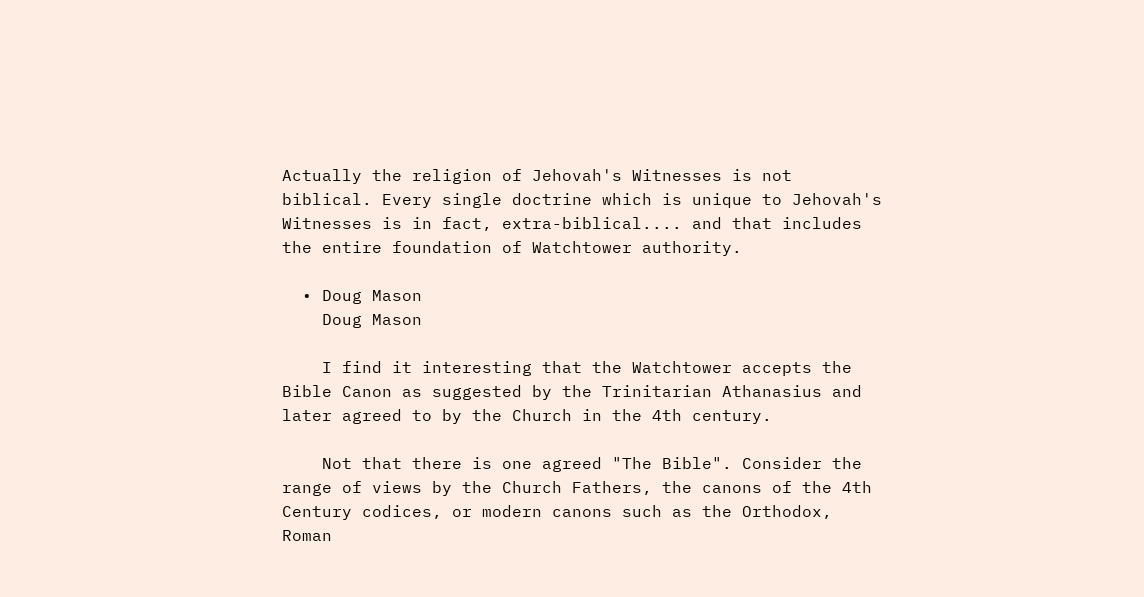Actually the religion of Jehovah's Witnesses is not biblical. Every single doctrine which is unique to Jehovah's Witnesses is in fact, extra-biblical.... and that includes the entire foundation of Watchtower authority.

  • Doug Mason
    Doug Mason

    I find it interesting that the Watchtower accepts the Bible Canon as suggested by the Trinitarian Athanasius and later agreed to by the Church in the 4th century.

    Not that there is one agreed "The Bible". Consider the range of views by the Church Fathers, the canons of the 4th Century codices, or modern canons such as the Orthodox, Roman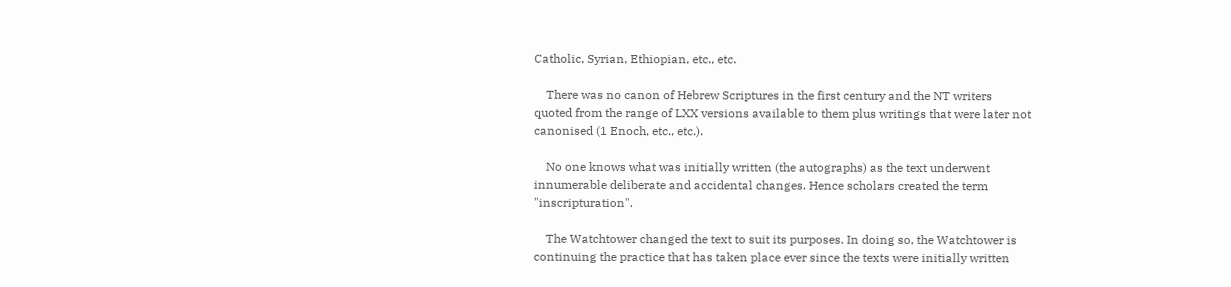Catholic, Syrian, Ethiopian, etc., etc.

    There was no canon of Hebrew Scriptures in the first century and the NT writers quoted from the range of LXX versions available to them plus writings that were later not canonised (1 Enoch, etc., etc.).

    No one knows what was initially written (the autographs) as the text underwent innumerable deliberate and accidental changes. Hence scholars created the term "inscripturation".

    The Watchtower changed the text to suit its purposes. In doing so, the Watchtower is continuing the practice that has taken place ever since the texts were initially written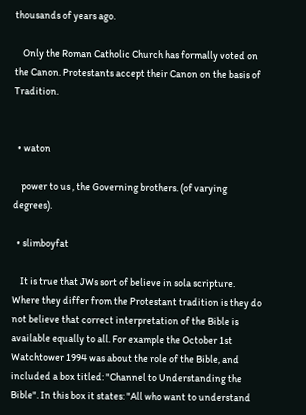thousands of years ago.

    Only the Roman Catholic Church has formally voted on the Canon. Protestants accept their Canon on the basis of Tradition.


  • waton

    power to us , the Governing brothers. (of varying degrees).

  • slimboyfat

    It is true that JWs sort of believe in sola scripture. Where they differ from the Protestant tradition is they do not believe that correct interpretation of the Bible is available equally to all. For example the October 1st Watchtower 1994 was about the role of the Bible, and included a box titled: "Channel to Understanding the Bible". In this box it states: "All who want to understand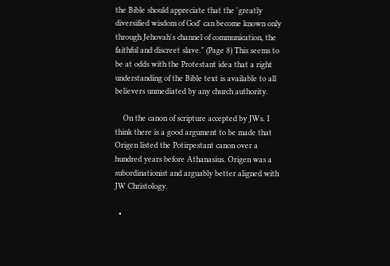the Bible should appreciate that the 'greatly diversified wisdom of God' can become known only through Jehovah's channel of communication, the faithful and discreet slave." (Page 8) This seems to be at odds with the Protestant idea that a right understanding of the Bible text is available to all believers unmediated by any church authority.

    On the canon of scripture accepted by JWs. I think there is a good argument to be made that Origen listed the Potirpestant canon over a hundred years before Athanasius. Origen was a subordinationist and arguably better aligned with JW Christology.

  •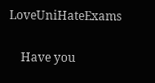LoveUniHateExams

    Have you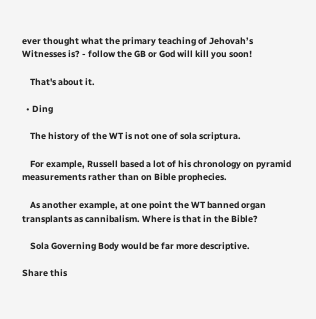ever thought what the primary teaching of Jehovah’s Witnesses is? - follow the GB or God will kill you soon!

    That's about it.

  • Ding

    The history of the WT is not one of sola scriptura.

    For example, Russell based a lot of his chronology on pyramid measurements rather than on Bible prophecies.

    As another example, at one point the WT banned organ transplants as cannibalism. Where is that in the Bible?

    Sola Governing Body would be far more descriptive.

Share this